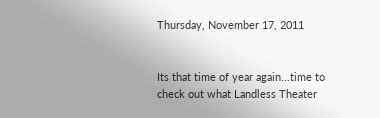Thursday, November 17, 2011


Its that time of year again...time to check out what Landless Theater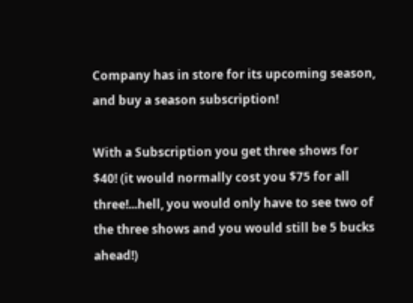Company has in store for its upcoming season, and buy a season subscription!

With a Subscription you get three shows for $40! (it would normally cost you $75 for all three!...hell, you would only have to see two of the three shows and you would still be 5 bucks ahead!)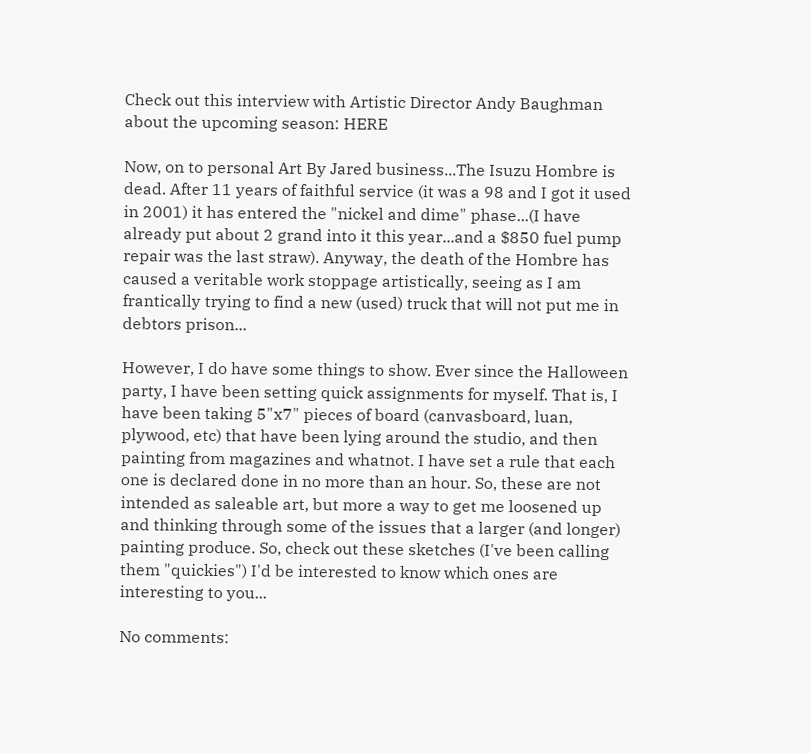Check out this interview with Artistic Director Andy Baughman about the upcoming season: HERE

Now, on to personal Art By Jared business...The Isuzu Hombre is dead. After 11 years of faithful service (it was a 98 and I got it used in 2001) it has entered the "nickel and dime" phase...(I have already put about 2 grand into it this year...and a $850 fuel pump repair was the last straw). Anyway, the death of the Hombre has caused a veritable work stoppage artistically, seeing as I am frantically trying to find a new (used) truck that will not put me in debtors prison...

However, I do have some things to show. Ever since the Halloween party, I have been setting quick assignments for myself. That is, I have been taking 5"x7" pieces of board (canvasboard, luan, plywood, etc) that have been lying around the studio, and then painting from magazines and whatnot. I have set a rule that each one is declared done in no more than an hour. So, these are not intended as saleable art, but more a way to get me loosened up and thinking through some of the issues that a larger (and longer) painting produce. So, check out these sketches (I've been calling them "quickies") I'd be interested to know which ones are interesting to you...

No comments: